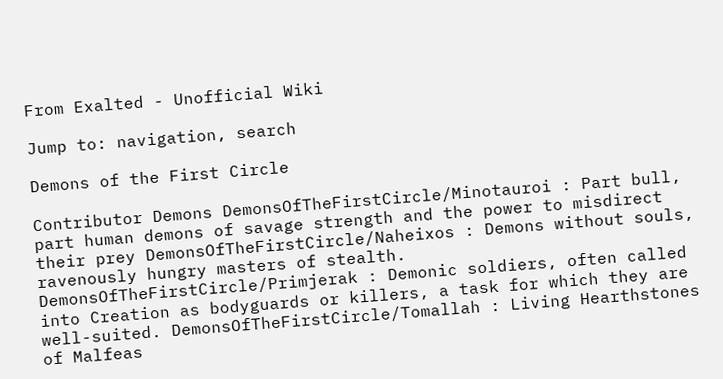From Exalted - Unofficial Wiki

Jump to: navigation, search

Demons of the First Circle

Contributor Demons DemonsOfTheFirstCircle/Minotauroi : Part bull, part human demons of savage strength and the power to misdirect their prey DemonsOfTheFirstCircle/Naheixos : Demons without souls, ravenously hungry masters of stealth. DemonsOfTheFirstCircle/Primjerak : Demonic soldiers, often called into Creation as bodyguards or killers, a task for which they are well-suited. DemonsOfTheFirstCircle/Tomallah : Living Hearthstones of Malfeas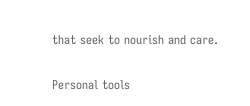that seek to nourish and care.

Personal tools